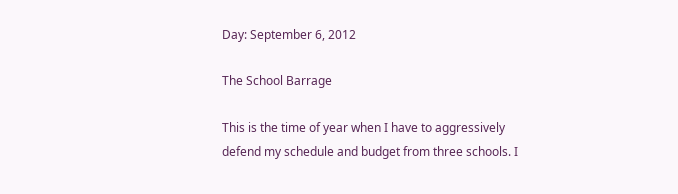Day: September 6, 2012

The School Barrage

This is the time of year when I have to aggressively defend my schedule and budget from three schools. I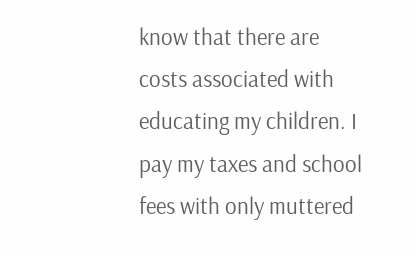know that there are costs associated with educating my children. I pay my taxes and school fees with only muttered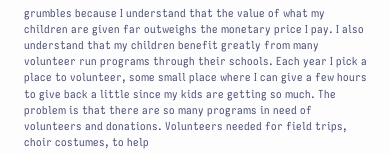grumbles because I understand that the value of what my children are given far outweighs the monetary price I pay. I also understand that my children benefit greatly from many volunteer run programs through their schools. Each year I pick a place to volunteer, some small place where I can give a few hours to give back a little since my kids are getting so much. The problem is that there are so many programs in need of volunteers and donations. Volunteers needed for field trips, choir costumes, to help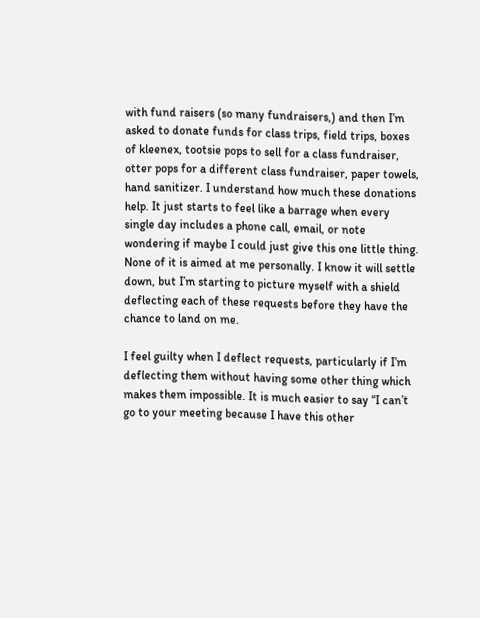with fund raisers (so many fundraisers,) and then I’m asked to donate funds for class trips, field trips, boxes of kleenex, tootsie pops to sell for a class fundraiser, otter pops for a different class fundraiser, paper towels, hand sanitizer. I understand how much these donations help. It just starts to feel like a barrage when every single day includes a phone call, email, or note wondering if maybe I could just give this one little thing. None of it is aimed at me personally. I know it will settle down, but I’m starting to picture myself with a shield deflecting each of these requests before they have the chance to land on me.

I feel guilty when I deflect requests, particularly if I’m deflecting them without having some other thing which makes them impossible. It is much easier to say “I can’t go to your meeting because I have this other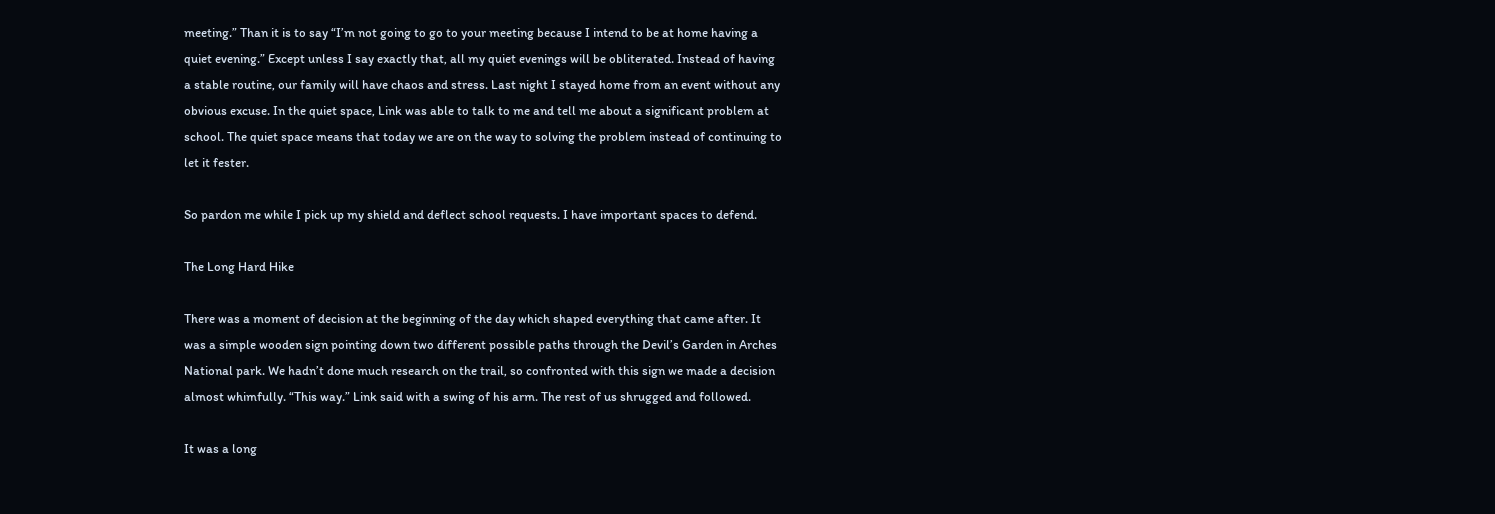meeting.” Than it is to say “I’m not going to go to your meeting because I intend to be at home having a quiet evening.” Except unless I say exactly that, all my quiet evenings will be obliterated. Instead of having a stable routine, our family will have chaos and stress. Last night I stayed home from an event without any obvious excuse. In the quiet space, Link was able to talk to me and tell me about a significant problem at school. The quiet space means that today we are on the way to solving the problem instead of continuing to let it fester.

So pardon me while I pick up my shield and deflect school requests. I have important spaces to defend.

The Long Hard Hike

There was a moment of decision at the beginning of the day which shaped everything that came after. It was a simple wooden sign pointing down two different possible paths through the Devil’s Garden in Arches National park. We hadn’t done much research on the trail, so confronted with this sign we made a decision almost whimfully. “This way.” Link said with a swing of his arm. The rest of us shrugged and followed.

It was a long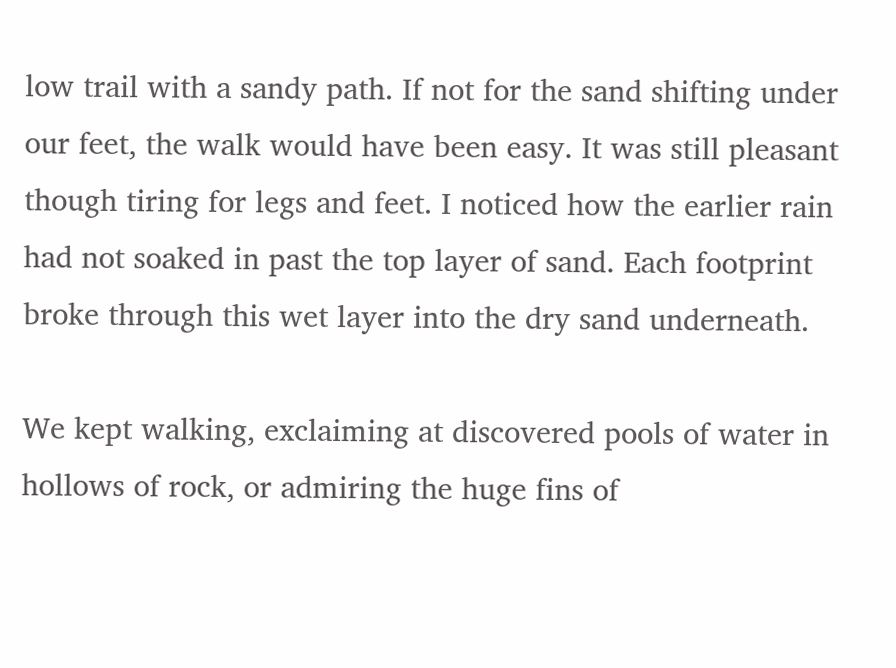low trail with a sandy path. If not for the sand shifting under our feet, the walk would have been easy. It was still pleasant though tiring for legs and feet. I noticed how the earlier rain had not soaked in past the top layer of sand. Each footprint broke through this wet layer into the dry sand underneath.

We kept walking, exclaiming at discovered pools of water in hollows of rock, or admiring the huge fins of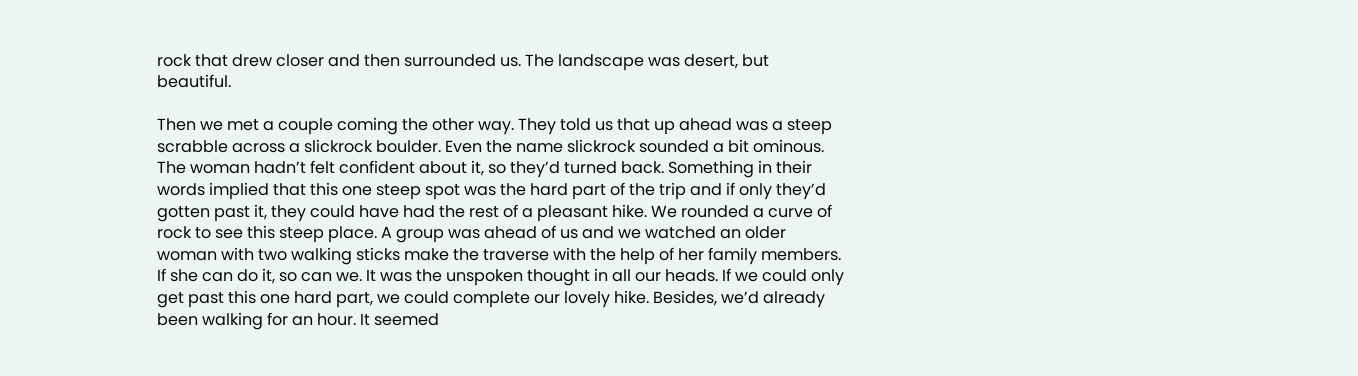rock that drew closer and then surrounded us. The landscape was desert, but beautiful.

Then we met a couple coming the other way. They told us that up ahead was a steep scrabble across a slickrock boulder. Even the name slickrock sounded a bit ominous. The woman hadn’t felt confident about it, so they’d turned back. Something in their words implied that this one steep spot was the hard part of the trip and if only they’d gotten past it, they could have had the rest of a pleasant hike. We rounded a curve of rock to see this steep place. A group was ahead of us and we watched an older woman with two walking sticks make the traverse with the help of her family members. If she can do it, so can we. It was the unspoken thought in all our heads. If we could only get past this one hard part, we could complete our lovely hike. Besides, we’d already been walking for an hour. It seemed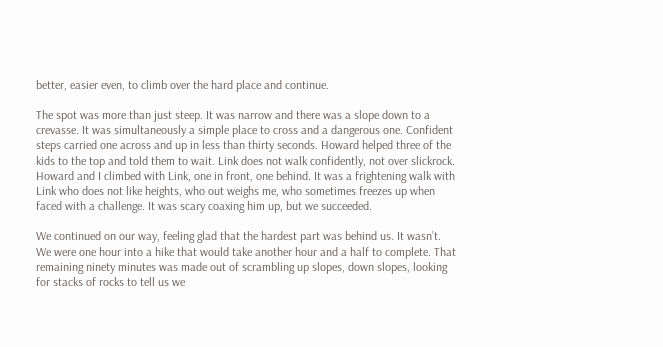better, easier even, to climb over the hard place and continue.

The spot was more than just steep. It was narrow and there was a slope down to a crevasse. It was simultaneously a simple place to cross and a dangerous one. Confident steps carried one across and up in less than thirty seconds. Howard helped three of the kids to the top and told them to wait. Link does not walk confidently, not over slickrock. Howard and I climbed with Link, one in front, one behind. It was a frightening walk with Link who does not like heights, who out weighs me, who sometimes freezes up when faced with a challenge. It was scary coaxing him up, but we succeeded.

We continued on our way, feeling glad that the hardest part was behind us. It wasn’t. We were one hour into a hike that would take another hour and a half to complete. That remaining ninety minutes was made out of scrambling up slopes, down slopes, looking for stacks of rocks to tell us we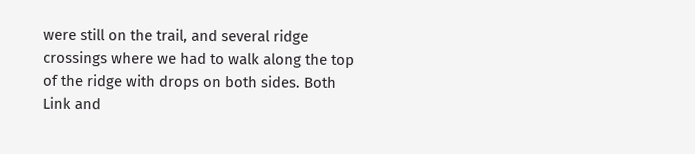were still on the trail, and several ridge crossings where we had to walk along the top of the ridge with drops on both sides. Both Link and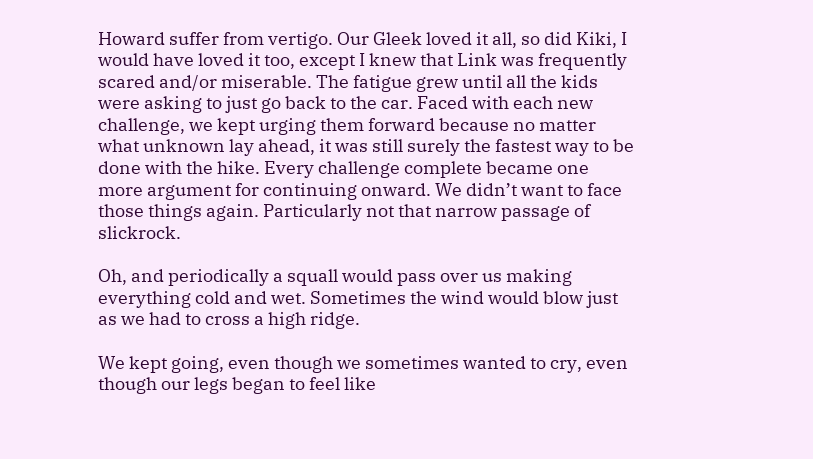Howard suffer from vertigo. Our Gleek loved it all, so did Kiki, I would have loved it too, except I knew that Link was frequently scared and/or miserable. The fatigue grew until all the kids were asking to just go back to the car. Faced with each new challenge, we kept urging them forward because no matter what unknown lay ahead, it was still surely the fastest way to be done with the hike. Every challenge complete became one more argument for continuing onward. We didn’t want to face those things again. Particularly not that narrow passage of slickrock.

Oh, and periodically a squall would pass over us making everything cold and wet. Sometimes the wind would blow just as we had to cross a high ridge.

We kept going, even though we sometimes wanted to cry, even though our legs began to feel like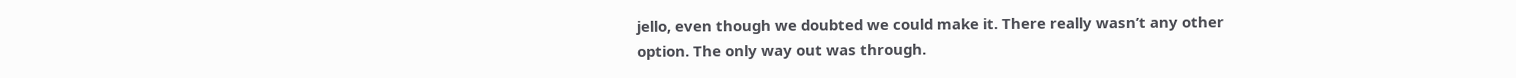jello, even though we doubted we could make it. There really wasn’t any other option. The only way out was through.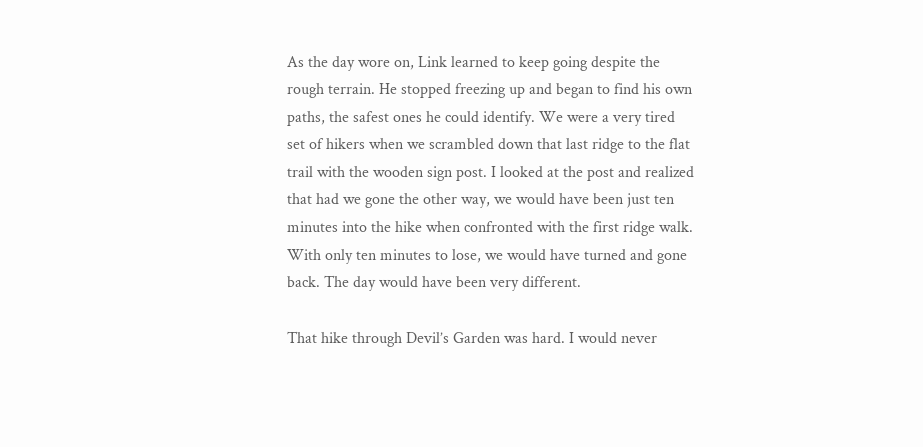As the day wore on, Link learned to keep going despite the rough terrain. He stopped freezing up and began to find his own paths, the safest ones he could identify. We were a very tired set of hikers when we scrambled down that last ridge to the flat trail with the wooden sign post. I looked at the post and realized that had we gone the other way, we would have been just ten minutes into the hike when confronted with the first ridge walk. With only ten minutes to lose, we would have turned and gone back. The day would have been very different.

That hike through Devil’s Garden was hard. I would never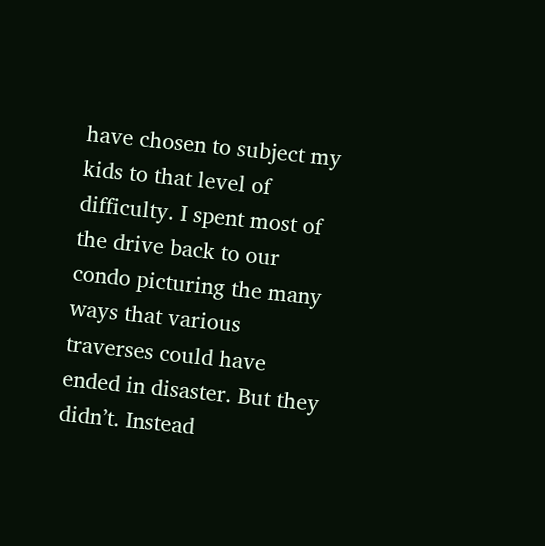have chosen to subject my kids to that level of difficulty. I spent most of the drive back to our condo picturing the many ways that various traverses could have ended in disaster. But they didn’t. Instead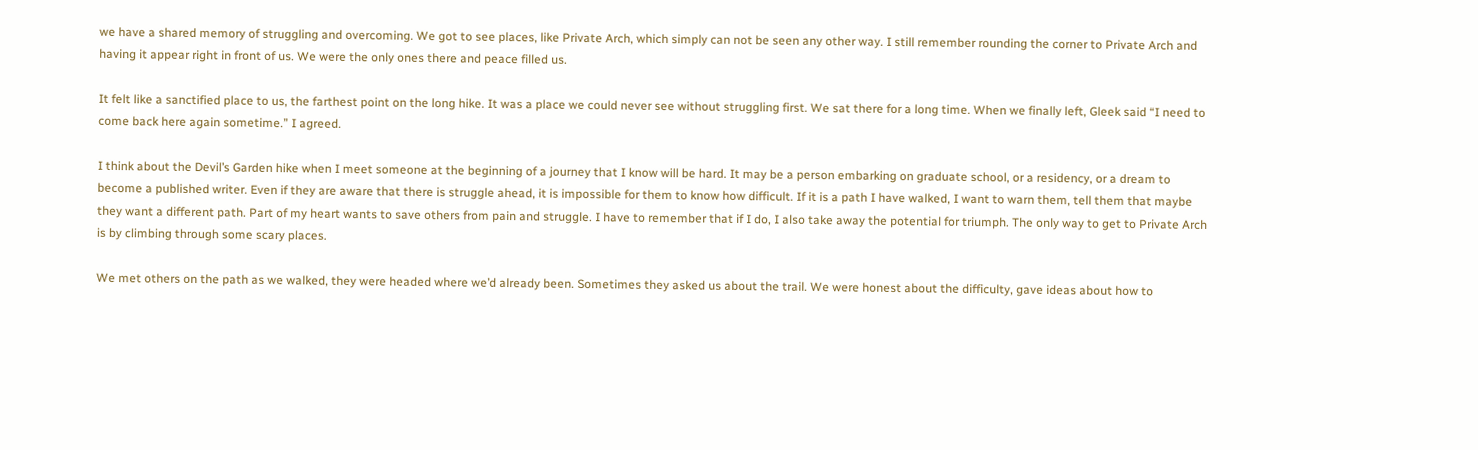we have a shared memory of struggling and overcoming. We got to see places, like Private Arch, which simply can not be seen any other way. I still remember rounding the corner to Private Arch and having it appear right in front of us. We were the only ones there and peace filled us.

It felt like a sanctified place to us, the farthest point on the long hike. It was a place we could never see without struggling first. We sat there for a long time. When we finally left, Gleek said “I need to come back here again sometime.” I agreed.

I think about the Devil’s Garden hike when I meet someone at the beginning of a journey that I know will be hard. It may be a person embarking on graduate school, or a residency, or a dream to become a published writer. Even if they are aware that there is struggle ahead, it is impossible for them to know how difficult. If it is a path I have walked, I want to warn them, tell them that maybe they want a different path. Part of my heart wants to save others from pain and struggle. I have to remember that if I do, I also take away the potential for triumph. The only way to get to Private Arch is by climbing through some scary places.

We met others on the path as we walked, they were headed where we’d already been. Sometimes they asked us about the trail. We were honest about the difficulty, gave ideas about how to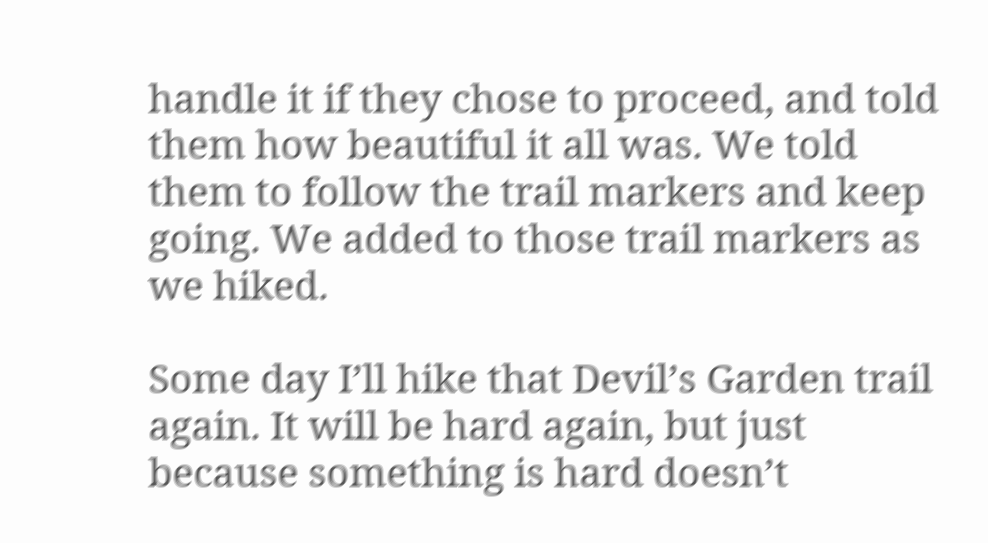handle it if they chose to proceed, and told them how beautiful it all was. We told them to follow the trail markers and keep going. We added to those trail markers as we hiked.

Some day I’ll hike that Devil’s Garden trail again. It will be hard again, but just because something is hard doesn’t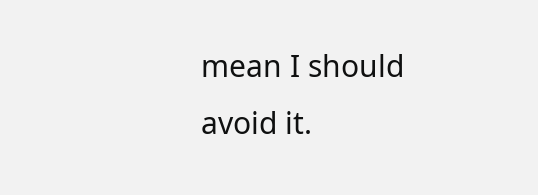mean I should avoid it.